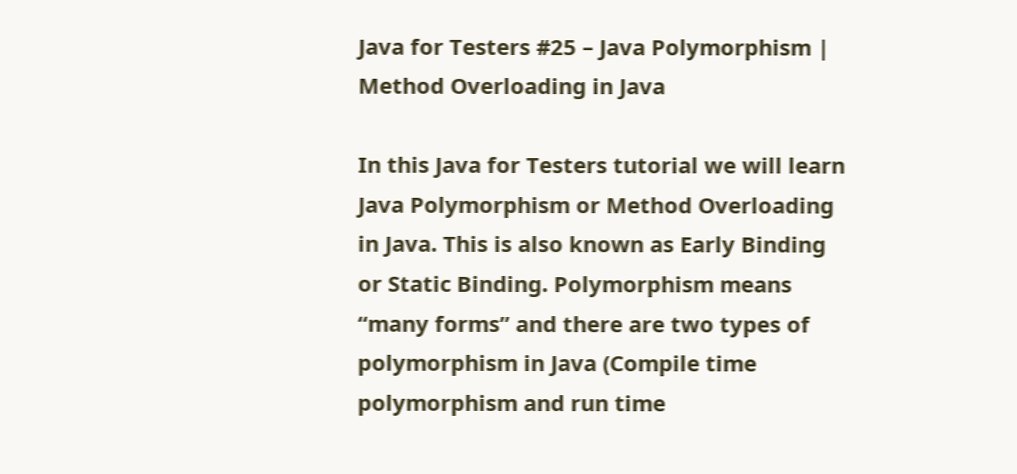Java for Testers #25 – Java Polymorphism | Method Overloading in Java

In this Java for Testers tutorial we will learn Java Polymorphism or Method Overloading in Java. This is also known as Early Binding or Static Binding. Polymorphism means “many forms” and there are two types of polymorphism in Java (Compile time polymorphism and run time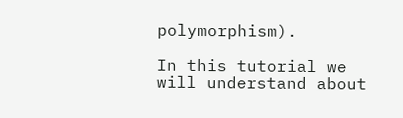polymorphism).

In this tutorial we will understand about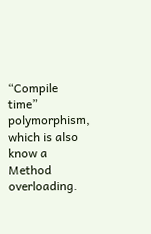“Compile time” polymorphism, which is also know a Method overloading.